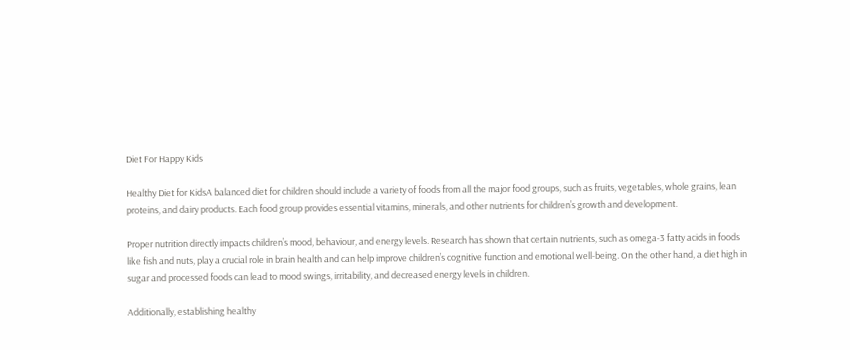Diet For Happy Kids

Healthy Diet for KidsA balanced diet for children should include a variety of foods from all the major food groups, such as fruits, vegetables, whole grains, lean proteins, and dairy products. Each food group provides essential vitamins, minerals, and other nutrients for children’s growth and development.

Proper nutrition directly impacts children’s mood, behaviour, and energy levels. Research has shown that certain nutrients, such as omega-3 fatty acids in foods like fish and nuts, play a crucial role in brain health and can help improve children’s cognitive function and emotional well-being. On the other hand, a diet high in sugar and processed foods can lead to mood swings, irritability, and decreased energy levels in children.

Additionally, establishing healthy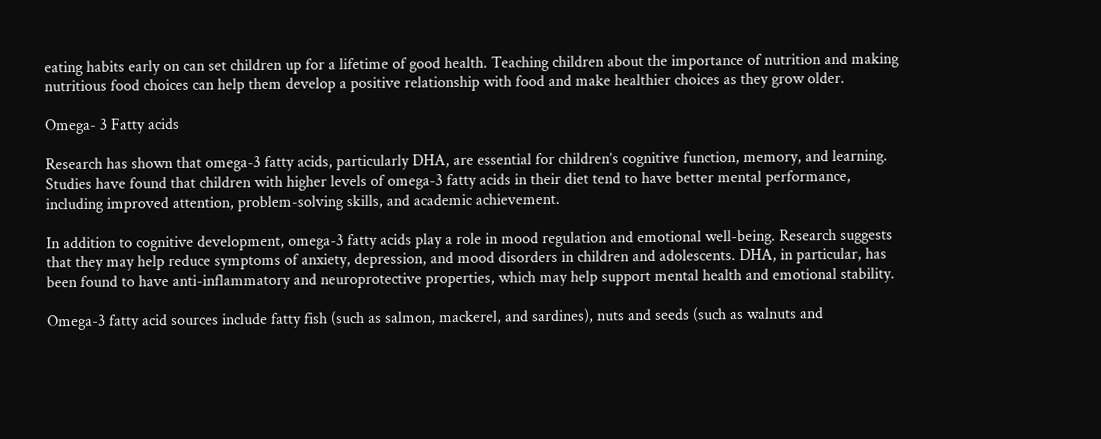eating habits early on can set children up for a lifetime of good health. Teaching children about the importance of nutrition and making nutritious food choices can help them develop a positive relationship with food and make healthier choices as they grow older.

Omega- 3 Fatty acids

Research has shown that omega-3 fatty acids, particularly DHA, are essential for children’s cognitive function, memory, and learning. Studies have found that children with higher levels of omega-3 fatty acids in their diet tend to have better mental performance, including improved attention, problem-solving skills, and academic achievement.

In addition to cognitive development, omega-3 fatty acids play a role in mood regulation and emotional well-being. Research suggests that they may help reduce symptoms of anxiety, depression, and mood disorders in children and adolescents. DHA, in particular, has been found to have anti-inflammatory and neuroprotective properties, which may help support mental health and emotional stability.

Omega-3 fatty acid sources include fatty fish (such as salmon, mackerel, and sardines), nuts and seeds (such as walnuts and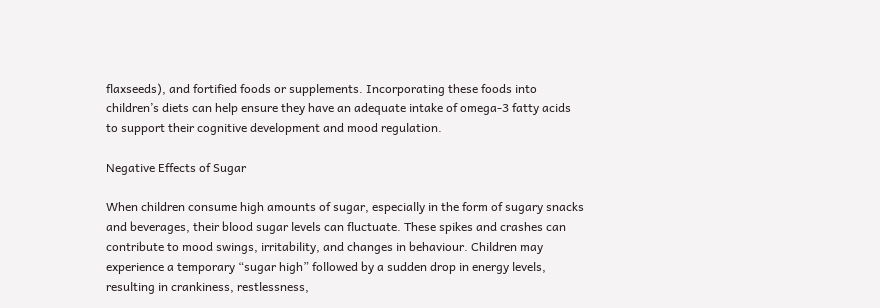flaxseeds), and fortified foods or supplements. Incorporating these foods into children’s diets can help ensure they have an adequate intake of omega-3 fatty acids to support their cognitive development and mood regulation.

Negative Effects of Sugar

When children consume high amounts of sugar, especially in the form of sugary snacks and beverages, their blood sugar levels can fluctuate. These spikes and crashes can contribute to mood swings, irritability, and changes in behaviour. Children may experience a temporary “sugar high” followed by a sudden drop in energy levels, resulting in crankiness, restlessness,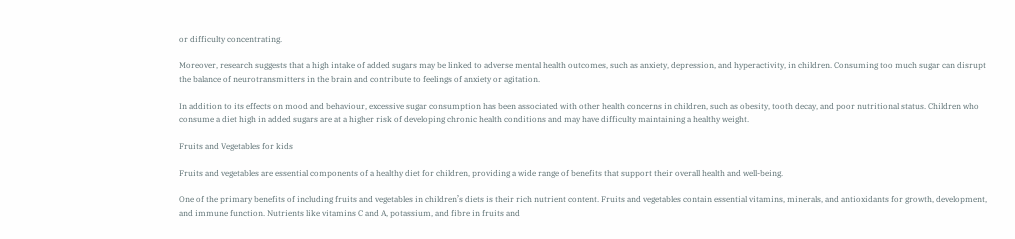or difficulty concentrating.

Moreover, research suggests that a high intake of added sugars may be linked to adverse mental health outcomes, such as anxiety, depression, and hyperactivity, in children. Consuming too much sugar can disrupt the balance of neurotransmitters in the brain and contribute to feelings of anxiety or agitation.

In addition to its effects on mood and behaviour, excessive sugar consumption has been associated with other health concerns in children, such as obesity, tooth decay, and poor nutritional status. Children who consume a diet high in added sugars are at a higher risk of developing chronic health conditions and may have difficulty maintaining a healthy weight.

Fruits and Vegetables for kids

Fruits and vegetables are essential components of a healthy diet for children, providing a wide range of benefits that support their overall health and well-being.

One of the primary benefits of including fruits and vegetables in children’s diets is their rich nutrient content. Fruits and vegetables contain essential vitamins, minerals, and antioxidants for growth, development, and immune function. Nutrients like vitamins C and A, potassium, and fibre in fruits and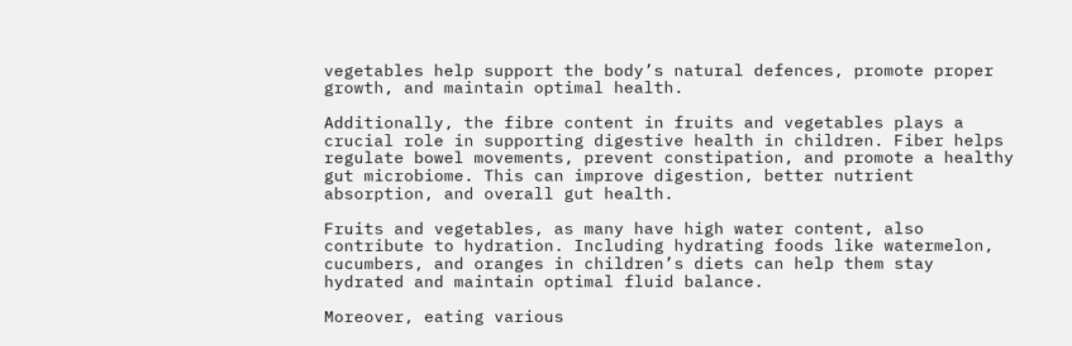vegetables help support the body’s natural defences, promote proper growth, and maintain optimal health.

Additionally, the fibre content in fruits and vegetables plays a crucial role in supporting digestive health in children. Fiber helps regulate bowel movements, prevent constipation, and promote a healthy gut microbiome. This can improve digestion, better nutrient absorption, and overall gut health.

Fruits and vegetables, as many have high water content, also contribute to hydration. Including hydrating foods like watermelon, cucumbers, and oranges in children’s diets can help them stay hydrated and maintain optimal fluid balance.

Moreover, eating various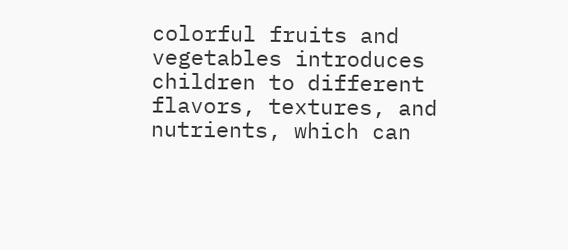colorful fruits and vegetables introduces children to different flavors, textures, and nutrients, which can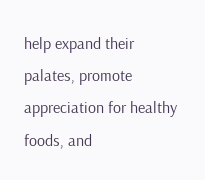help expand their palates, promote appreciation for healthy foods, and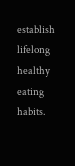establish lifelong healthy eating habits.